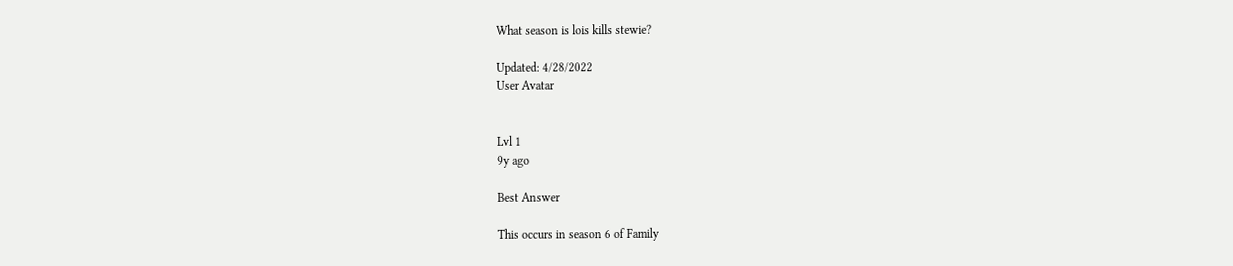What season is lois kills stewie?

Updated: 4/28/2022
User Avatar


Lvl 1
9y ago

Best Answer

This occurs in season 6 of Family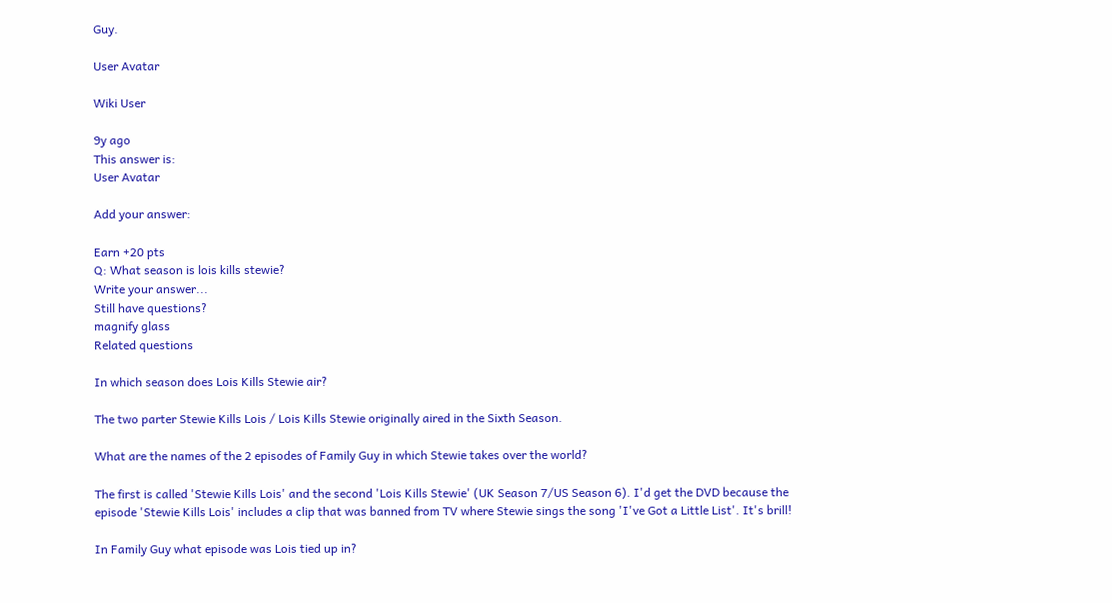Guy.

User Avatar

Wiki User

9y ago
This answer is:
User Avatar

Add your answer:

Earn +20 pts
Q: What season is lois kills stewie?
Write your answer...
Still have questions?
magnify glass
Related questions

In which season does Lois Kills Stewie air?

The two parter Stewie Kills Lois / Lois Kills Stewie originally aired in the Sixth Season.

What are the names of the 2 episodes of Family Guy in which Stewie takes over the world?

The first is called 'Stewie Kills Lois' and the second 'Lois Kills Stewie' (UK Season 7/US Season 6). I'd get the DVD because the episode 'Stewie Kills Lois' includes a clip that was banned from TV where Stewie sings the song 'I've Got a Little List'. It's brill!

In Family Guy what episode was Lois tied up in?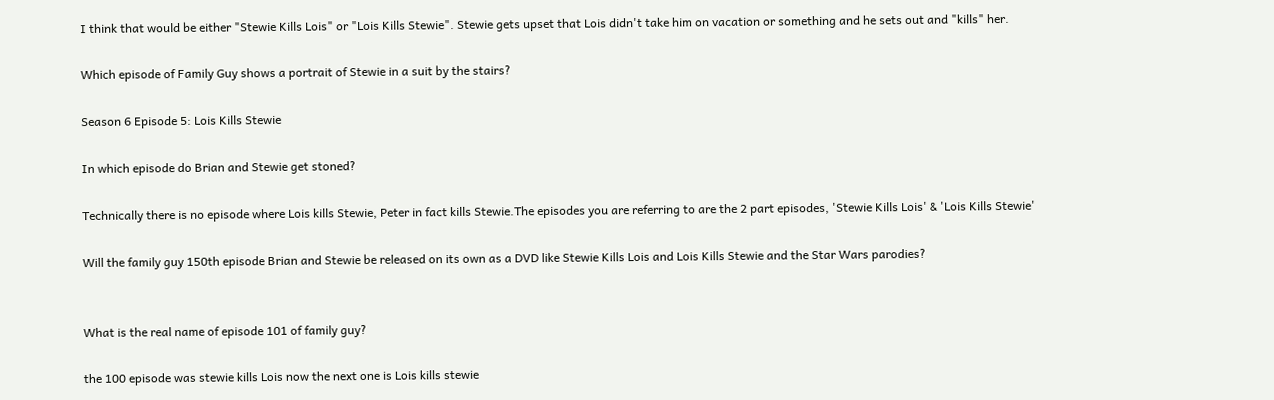I think that would be either "Stewie Kills Lois" or "Lois Kills Stewie". Stewie gets upset that Lois didn't take him on vacation or something and he sets out and "kills" her.

Which episode of Family Guy shows a portrait of Stewie in a suit by the stairs?

Season 6 Episode 5: Lois Kills Stewie

In which episode do Brian and Stewie get stoned?

Technically there is no episode where Lois kills Stewie, Peter in fact kills Stewie.The episodes you are referring to are the 2 part episodes, 'Stewie Kills Lois' & 'Lois Kills Stewie'

Will the family guy 150th episode Brian and Stewie be released on its own as a DVD like Stewie Kills Lois and Lois Kills Stewie and the Star Wars parodies?


What is the real name of episode 101 of family guy?

the 100 episode was stewie kills Lois now the next one is Lois kills stewie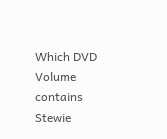Which DVD Volume contains Stewie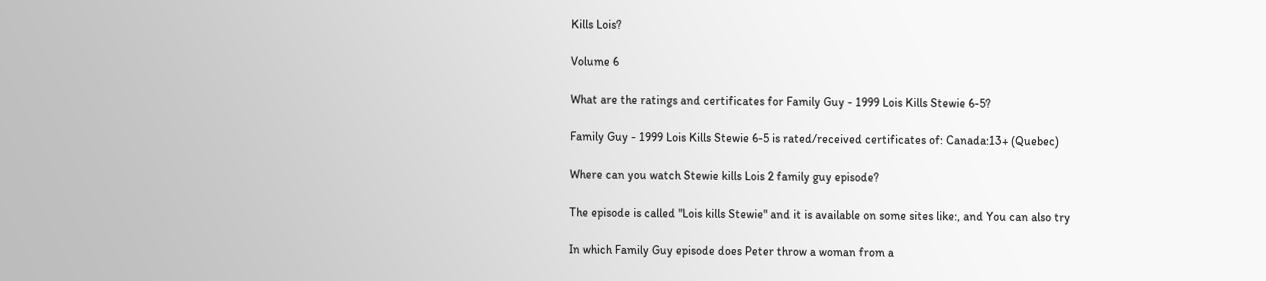Kills Lois?

Volume 6

What are the ratings and certificates for Family Guy - 1999 Lois Kills Stewie 6-5?

Family Guy - 1999 Lois Kills Stewie 6-5 is rated/received certificates of: Canada:13+ (Quebec)

Where can you watch Stewie kills Lois 2 family guy episode?

The episode is called "Lois kills Stewie" and it is available on some sites like:, and You can also try

In which Family Guy episode does Peter throw a woman from a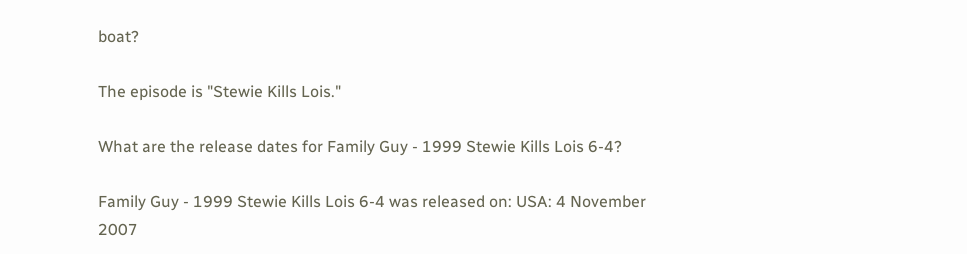boat?

The episode is "Stewie Kills Lois."

What are the release dates for Family Guy - 1999 Stewie Kills Lois 6-4?

Family Guy - 1999 Stewie Kills Lois 6-4 was released on: USA: 4 November 2007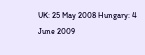UK: 25 May 2008 Hungary: 4 June 2009